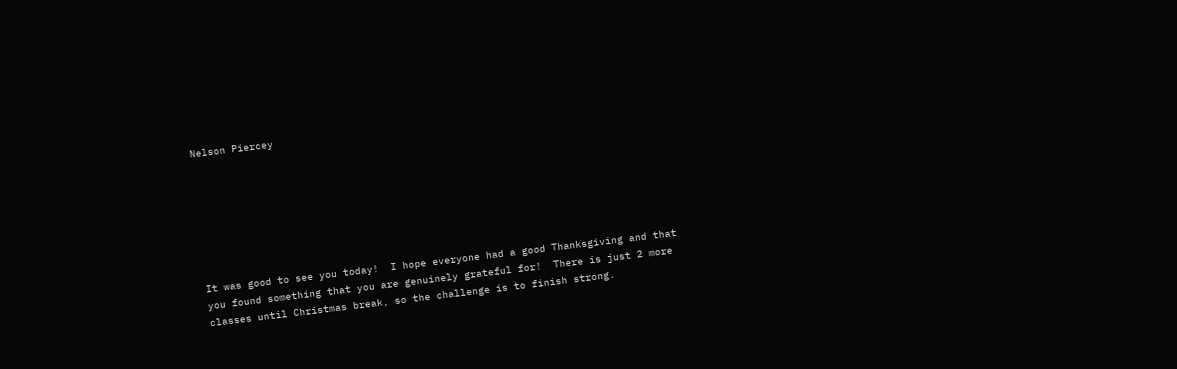Nelson Piercey







It was good to see you today!  I hope everyone had a good Thanksgiving and that you found something that you are genuinely grateful for!  There is just 2 more classes until Christmas break, so the challenge is to finish strong.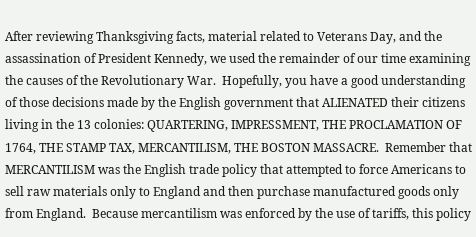After reviewing Thanksgiving facts, material related to Veterans Day, and the assassination of President Kennedy, we used the remainder of our time examining the causes of the Revolutionary War.  Hopefully, you have a good understanding of those decisions made by the English government that ALIENATED their citizens living in the 13 colonies: QUARTERING, IMPRESSMENT, THE PROCLAMATION OF 1764, THE STAMP TAX, MERCANTILISM, THE BOSTON MASSACRE.  Remember that MERCANTILISM was the English trade policy that attempted to force Americans to sell raw materials only to England and then purchase manufactured goods only from England.  Because mercantilism was enforced by the use of tariffs, this policy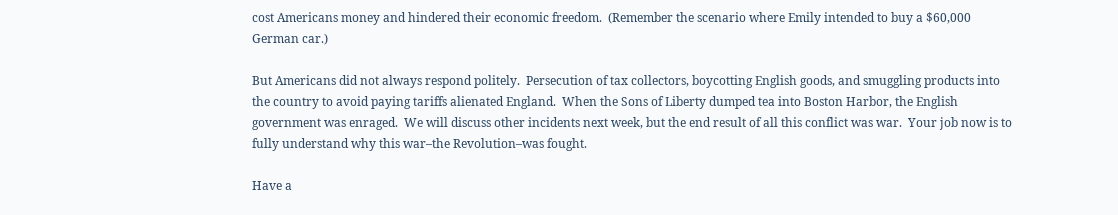cost Americans money and hindered their economic freedom.  (Remember the scenario where Emily intended to buy a $60,000 German car.)

But Americans did not always respond politely.  Persecution of tax collectors, boycotting English goods, and smuggling products into the country to avoid paying tariffs alienated England.  When the Sons of Liberty dumped tea into Boston Harbor, the English government was enraged.  We will discuss other incidents next week, but the end result of all this conflict was war.  Your job now is to fully understand why this war–the Revolution–was fought.

Have a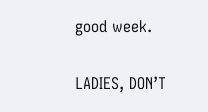good week.

LADIES, DON’T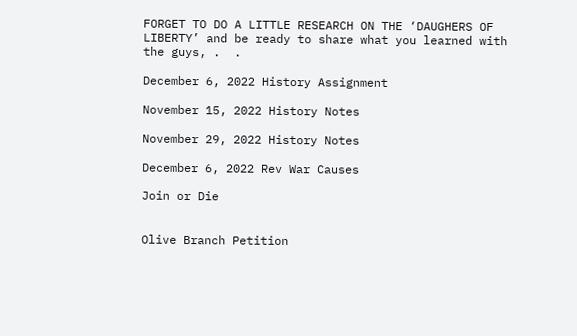FORGET TO DO A LITTLE RESEARCH ON THE ‘DAUGHERS OF LIBERTY’ and be ready to share what you learned with the guys, .  .

December 6, 2022 History Assignment

November 15, 2022 History Notes

November 29, 2022 History Notes

December 6, 2022 Rev War Causes

Join or Die


Olive Branch Petition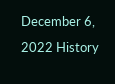December 6, 2022 History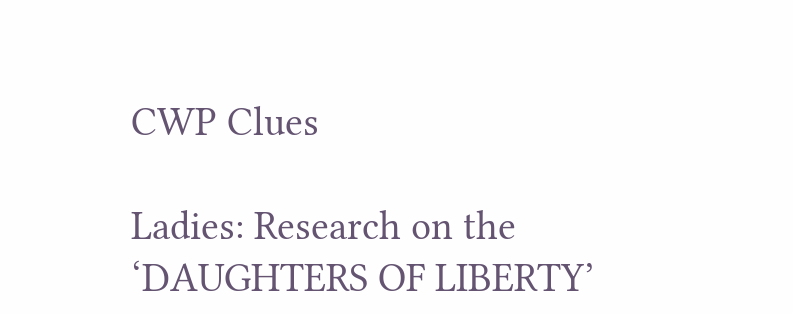CWP Clues

Ladies: Research on the ‘DAUGHTERS OF LIBERTY’